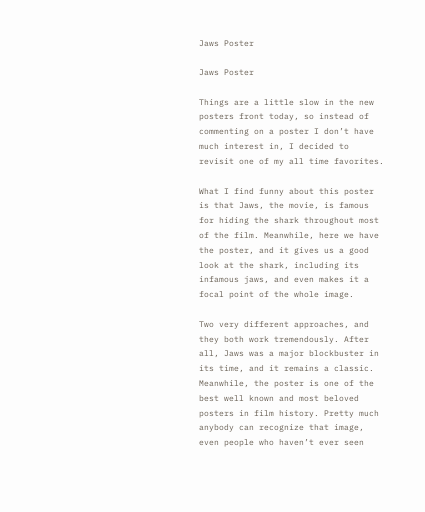Jaws Poster

Jaws Poster

Things are a little slow in the new posters front today, so instead of commenting on a poster I don’t have much interest in, I decided to revisit one of my all time favorites.

What I find funny about this poster is that Jaws, the movie, is famous for hiding the shark throughout most of the film. Meanwhile, here we have the poster, and it gives us a good look at the shark, including its infamous jaws, and even makes it a focal point of the whole image.

Two very different approaches, and they both work tremendously. After all, Jaws was a major blockbuster in its time, and it remains a classic. Meanwhile, the poster is one of the best well known and most beloved posters in film history. Pretty much anybody can recognize that image, even people who haven’t ever seen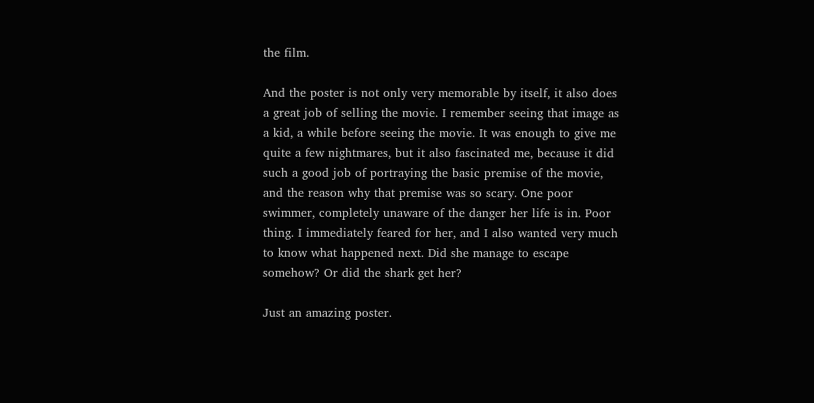the film.

And the poster is not only very memorable by itself, it also does a great job of selling the movie. I remember seeing that image as a kid, a while before seeing the movie. It was enough to give me quite a few nightmares, but it also fascinated me, because it did such a good job of portraying the basic premise of the movie, and the reason why that premise was so scary. One poor swimmer, completely unaware of the danger her life is in. Poor thing. I immediately feared for her, and I also wanted very much to know what happened next. Did she manage to escape somehow? Or did the shark get her?

Just an amazing poster.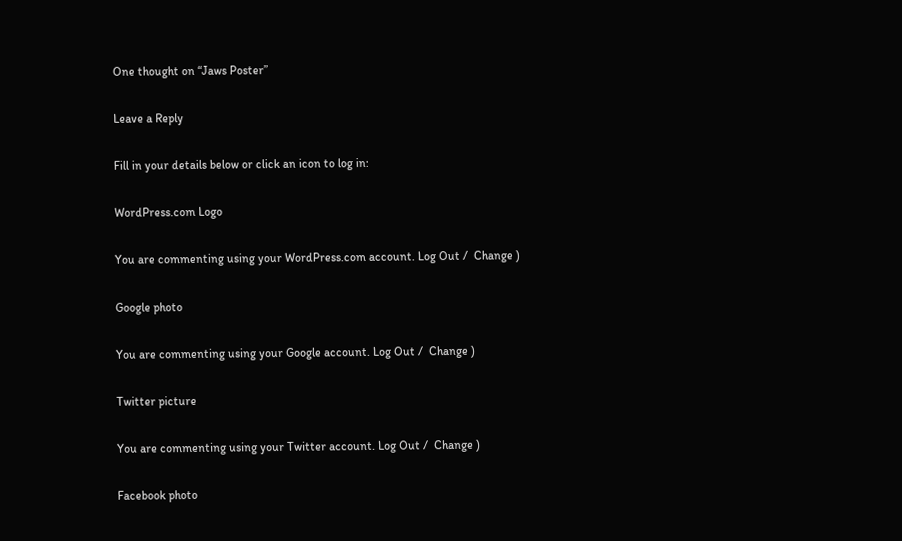One thought on “Jaws Poster”

Leave a Reply

Fill in your details below or click an icon to log in:

WordPress.com Logo

You are commenting using your WordPress.com account. Log Out /  Change )

Google photo

You are commenting using your Google account. Log Out /  Change )

Twitter picture

You are commenting using your Twitter account. Log Out /  Change )

Facebook photo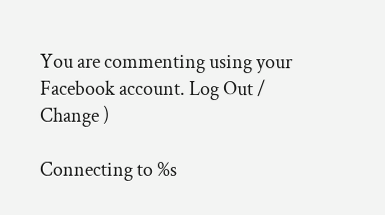You are commenting using your Facebook account. Log Out /  Change )

Connecting to %s